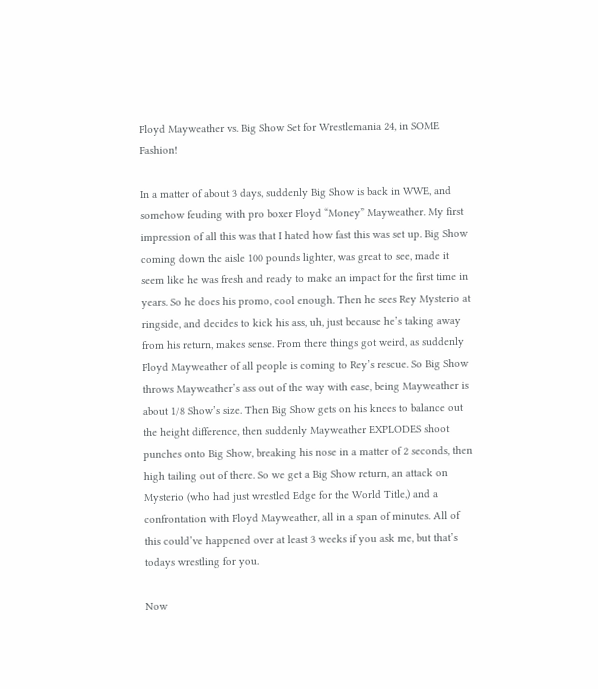Floyd Mayweather vs. Big Show Set for Wrestlemania 24, in SOME Fashion!

In a matter of about 3 days, suddenly Big Show is back in WWE, and somehow feuding with pro boxer Floyd “Money” Mayweather. My first impression of all this was that I hated how fast this was set up. Big Show coming down the aisle 100 pounds lighter, was great to see, made it seem like he was fresh and ready to make an impact for the first time in years. So he does his promo, cool enough. Then he sees Rey Mysterio at ringside, and decides to kick his ass, uh, just because he’s taking away from his return, makes sense. From there things got weird, as suddenly Floyd Mayweather of all people is coming to Rey’s rescue. So Big Show throws Mayweather’s ass out of the way with ease, being Mayweather is about 1/8 Show’s size. Then Big Show gets on his knees to balance out the height difference, then suddenly Mayweather EXPLODES shoot punches onto Big Show, breaking his nose in a matter of 2 seconds, then high tailing out of there. So we get a Big Show return, an attack on Mysterio (who had just wrestled Edge for the World Title,) and a confrontation with Floyd Mayweather, all in a span of minutes. All of this could’ve happened over at least 3 weeks if you ask me, but that’s todays wrestling for you.

Now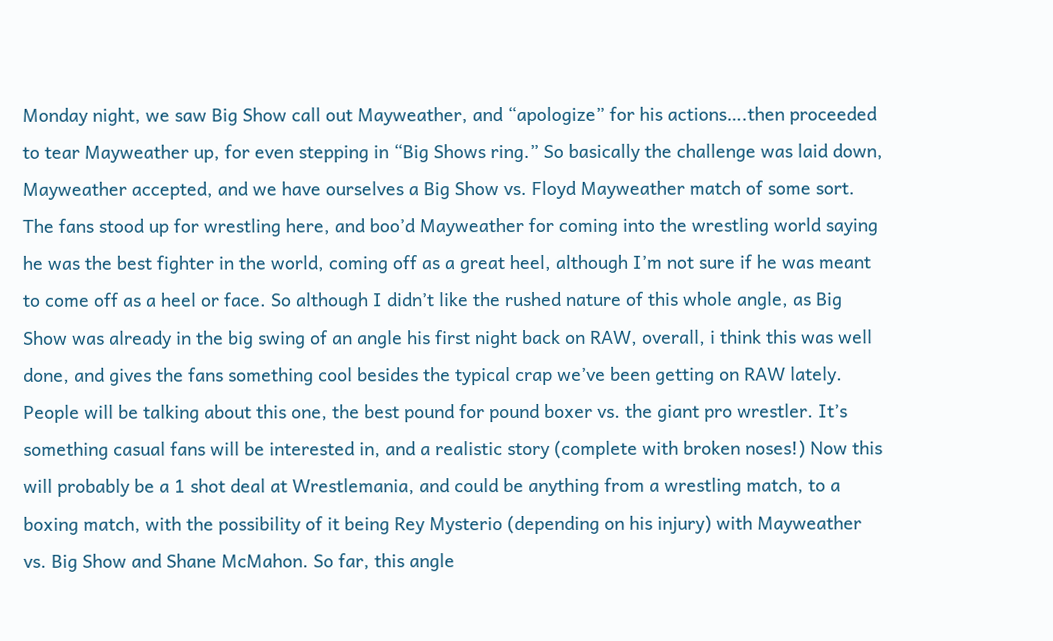Monday night, we saw Big Show call out Mayweather, and “apologize” for his actions….then proceeded to tear Mayweather up, for even stepping in “Big Shows ring.” So basically the challenge was laid down, Mayweather accepted, and we have ourselves a Big Show vs. Floyd Mayweather match of some sort. The fans stood up for wrestling here, and boo’d Mayweather for coming into the wrestling world saying he was the best fighter in the world, coming off as a great heel, although I’m not sure if he was meant to come off as a heel or face. So although I didn’t like the rushed nature of this whole angle, as Big Show was already in the big swing of an angle his first night back on RAW, overall, i think this was well done, and gives the fans something cool besides the typical crap we’ve been getting on RAW lately. People will be talking about this one, the best pound for pound boxer vs. the giant pro wrestler. It’s something casual fans will be interested in, and a realistic story (complete with broken noses!) Now this will probably be a 1 shot deal at Wrestlemania, and could be anything from a wrestling match, to a boxing match, with the possibility of it being Rey Mysterio (depending on his injury) with Mayweather vs. Big Show and Shane McMahon. So far, this angle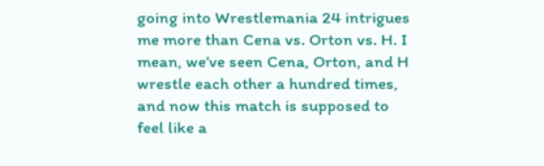going into Wrestlemania 24 intrigues me more than Cena vs. Orton vs. H. I mean, we’ve seen Cena, Orton, and H wrestle each other a hundred times, and now this match is supposed to feel like a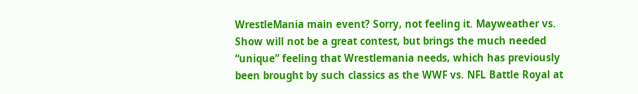WrestleMania main event? Sorry, not feeling it. Mayweather vs. Show will not be a great contest, but brings the much needed “unique” feeling that Wrestlemania needs, which has previously been brought by such classics as the WWF vs. NFL Battle Royal at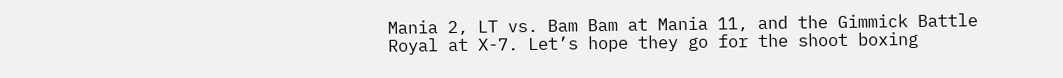Mania 2, LT vs. Bam Bam at Mania 11, and the Gimmick Battle Royal at X-7. Let’s hope they go for the shoot boxing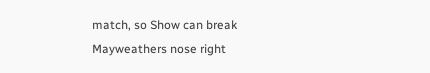match, so Show can break Mayweathers nose right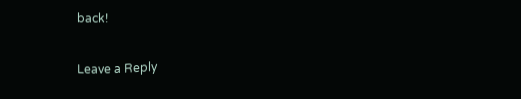back!

Leave a Reply